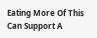Eating More Of This Can Support A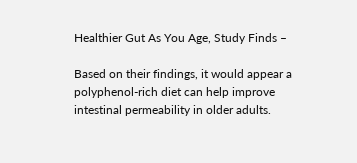Healthier Gut As You Age, Study Finds –

Based on their findings, it would appear a polyphenol-rich diet can help improve intestinal permeability in older adults.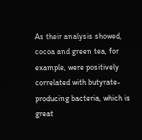As their analysis showed, cocoa and green tea, for example, were positively correlated with butyrate-producing bacteria, which is great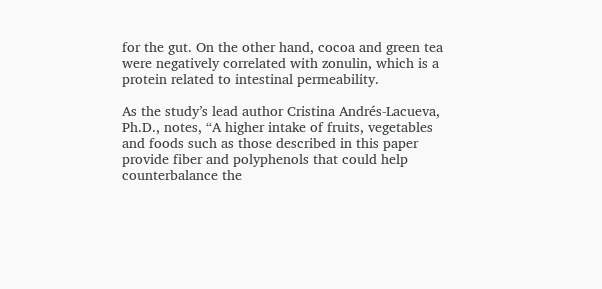for the gut. On the other hand, cocoa and green tea were negatively correlated with zonulin, which is a protein related to intestinal permeability.

As the study’s lead author Cristina Andrés-Lacueva, Ph.D., notes, “A higher intake of fruits, vegetables and foods such as those described in this paper provide fiber and polyphenols that could help counterbalance the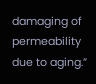damaging of permeability due to aging.”